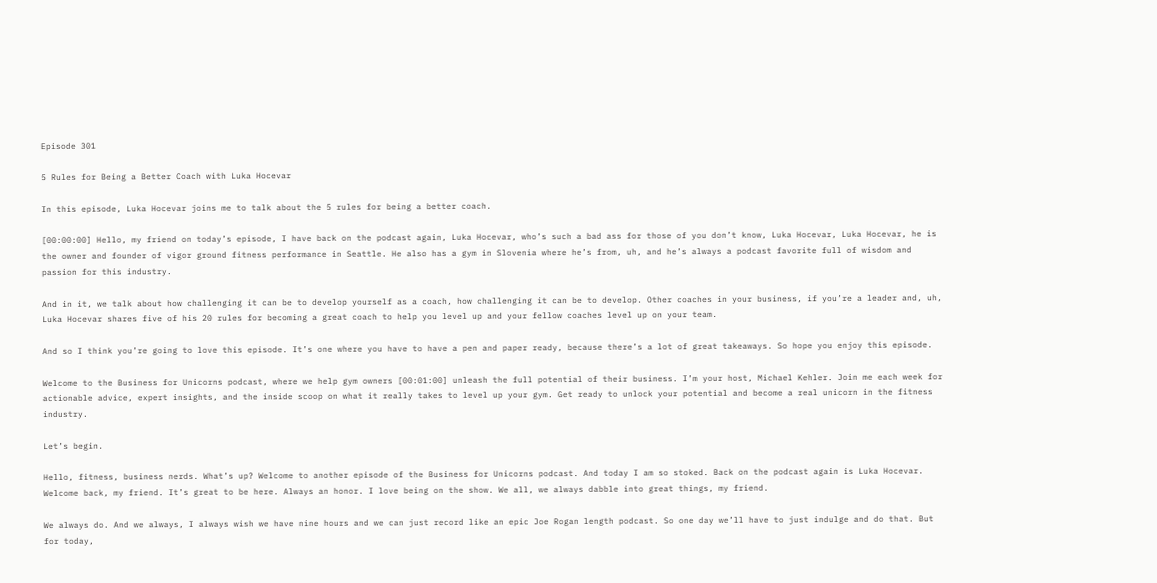Episode 301

5 Rules for Being a Better Coach with Luka Hocevar

In this episode, Luka Hocevar joins me to talk about the 5 rules for being a better coach.

[00:00:00] Hello, my friend on today’s episode, I have back on the podcast again, Luka Hocevar, who’s such a bad ass for those of you don’t know, Luka Hocevar, Luka Hocevar, he is the owner and founder of vigor ground fitness performance in Seattle. He also has a gym in Slovenia where he’s from, uh, and he’s always a podcast favorite full of wisdom and passion for this industry.

And in it, we talk about how challenging it can be to develop yourself as a coach, how challenging it can be to develop. Other coaches in your business, if you’re a leader and, uh, Luka Hocevar shares five of his 20 rules for becoming a great coach to help you level up and your fellow coaches level up on your team.

And so I think you’re going to love this episode. It’s one where you have to have a pen and paper ready, because there’s a lot of great takeaways. So hope you enjoy this episode.

Welcome to the Business for Unicorns podcast, where we help gym owners [00:01:00] unleash the full potential of their business. I’m your host, Michael Kehler. Join me each week for actionable advice, expert insights, and the inside scoop on what it really takes to level up your gym. Get ready to unlock your potential and become a real unicorn in the fitness industry.

Let’s begin.

Hello, fitness, business nerds. What’s up? Welcome to another episode of the Business for Unicorns podcast. And today I am so stoked. Back on the podcast again is Luka Hocevar. Welcome back, my friend. It’s great to be here. Always an honor. I love being on the show. We all, we always dabble into great things, my friend.

We always do. And we always, I always wish we have nine hours and we can just record like an epic Joe Rogan length podcast. So one day we’ll have to just indulge and do that. But for today,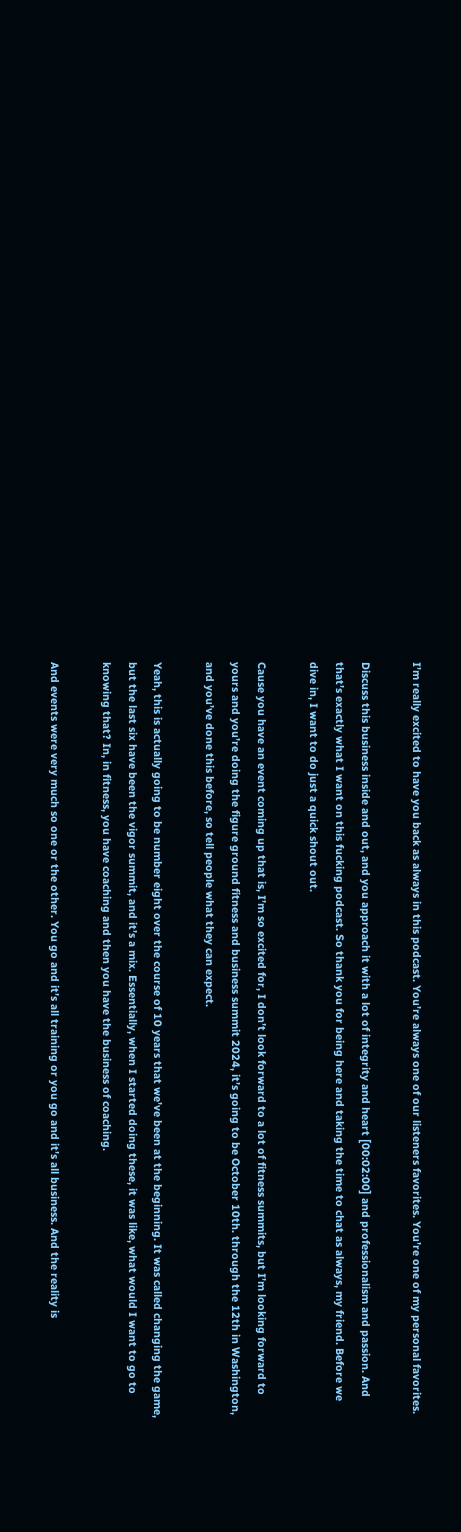I’m really excited to have you back as always in this podcast. You’re always one of our listeners favorites. You’re one of my personal favorites.

Discuss this business inside and out, and you approach it with a lot of integrity and heart [00:02:00] and professionalism and passion. And that’s exactly what I want on this fucking podcast. So thank you for being here and taking the time to chat as always, my friend. Before we dive in, I want to do just a quick shout out.

Cause you have an event coming up that is, I’m so excited for, I don’t look forward to a lot of fitness summits, but I’m looking forward to yours and you’re doing the figure ground fitness and business summit 2024, it’s going to be October 10th. through the 12th in Washington, and you’ve done this before, so tell people what they can expect.

Yeah, this is actually going to be number eight over the course of 10 years that we’ve been at the beginning. It was called changing the game, but the last six have been the vigor summit, and it’s a mix. Essentially, when I started doing these, it was like, what would I want to go to knowing that? In, in fitness, you have coaching and then you have the business of coaching.

And events were very much so one or the other. You go and it’s all training or you go and it’s all business. And the reality is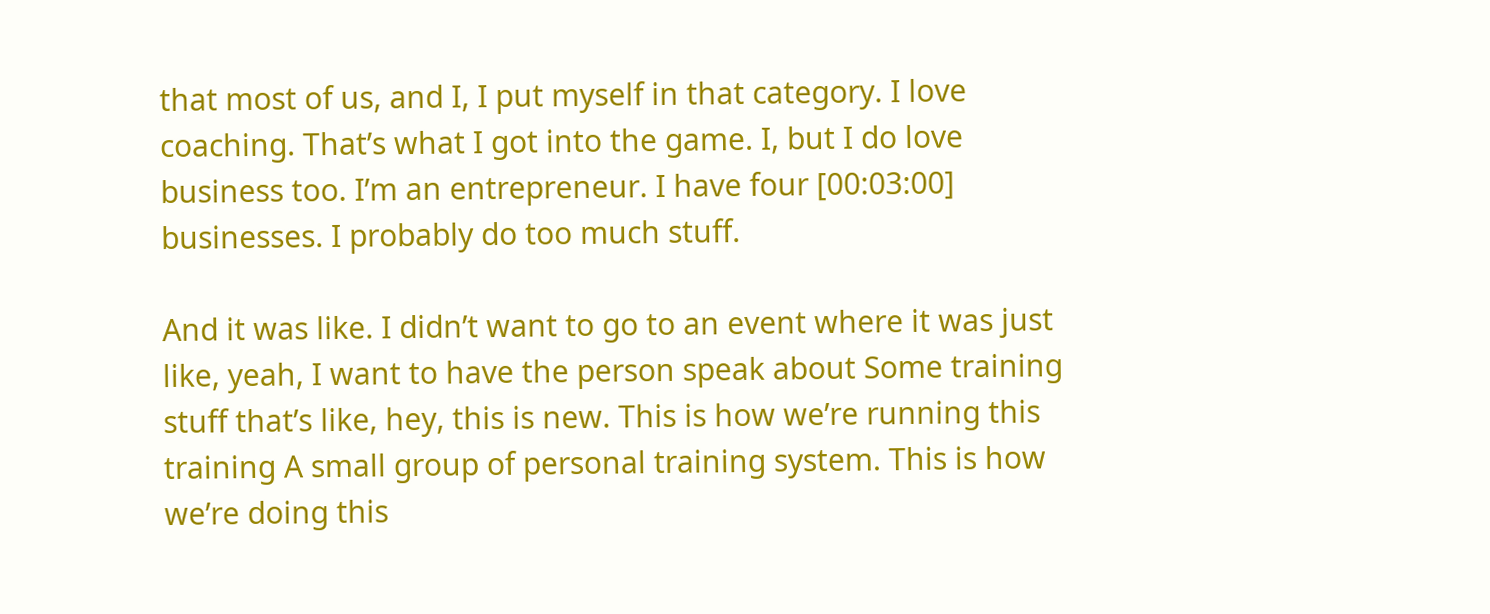that most of us, and I, I put myself in that category. I love coaching. That’s what I got into the game. I, but I do love business too. I’m an entrepreneur. I have four [00:03:00] businesses. I probably do too much stuff.

And it was like. I didn’t want to go to an event where it was just like, yeah, I want to have the person speak about Some training stuff that’s like, hey, this is new. This is how we’re running this training A small group of personal training system. This is how we’re doing this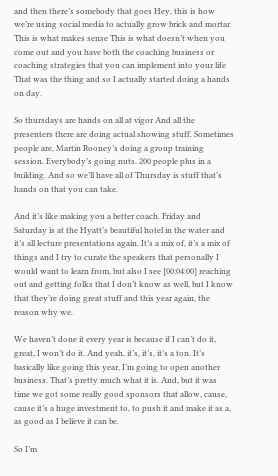and then there’s somebody that goes Hey, this is how we’re using social media to actually grow brick and mortar This is what makes sense This is what doesn’t when you come out and you have both the coaching business or coaching strategies that you can implement into your life That was the thing and so I actually started doing a hands on day.

So thursdays are hands on all at vigor And all the presenters there are doing actual showing stuff. Sometimes people are, Martin Rooney’s doing a group training session. Everybody’s going nuts. 200 people plus in a building. And so we’ll have all of Thursday is stuff that’s hands on that you can take.

And it’s like making you a better coach. Friday and Saturday is at the Hyatt’s beautiful hotel in the water and it’s all lecture presentations again. It’s a mix of, it’s a mix of things and I try to curate the speakers that personally I would want to learn from, but also I see [00:04:00] reaching out and getting folks that I don’t know as well, but I know that they’re doing great stuff and this year again, the reason why we.

We haven’t done it every year is because if I can’t do it, great, I won’t do it. And yeah, it’s, it’s, it’s a ton. It’s basically like going this year, I’m going to open another business. That’s pretty much what it is. And, but it was time we got some really good sponsors that allow, cause, cause it’s a huge investment to, to push it and make it as a, as good as I believe it can be.

So I’m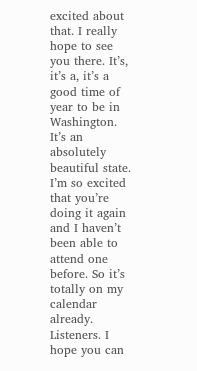excited about that. I really hope to see you there. It’s, it’s a, it’s a good time of year to be in Washington. It’s an absolutely beautiful state. I’m so excited that you’re doing it again and I haven’t been able to attend one before. So it’s totally on my calendar already. Listeners. I hope you can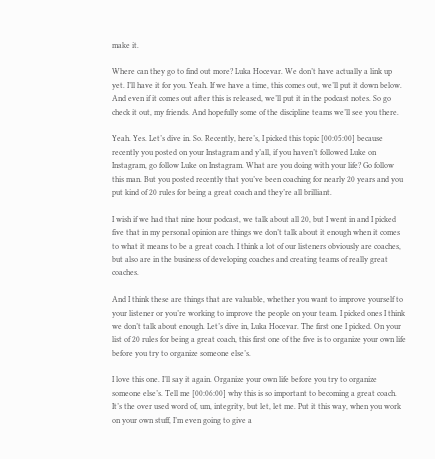make it.

Where can they go to find out more? Luka Hocevar. We don’t have actually a link up yet. I’ll have it for you. Yeah. If we have a time, this comes out, we’ll put it down below. And even if it comes out after this is released, we’ll put it in the podcast notes. So go check it out, my friends. And hopefully some of the discipline teams we’ll see you there.

Yeah. Yes. Let’s dive in. So. Recently, here’s, I picked this topic [00:05:00] because recently you posted on your Instagram and y’all, if you haven’t followed Luke on Instagram, go follow Luke on Instagram. What are you doing with your life? Go follow this man. But you posted recently that you’ve been coaching for nearly 20 years and you put kind of 20 rules for being a great coach and they’re all brilliant.

I wish if we had that nine hour podcast, we talk about all 20, but I went in and I picked five that in my personal opinion are things we don’t talk about it enough when it comes to what it means to be a great coach. I think a lot of our listeners obviously are coaches, but also are in the business of developing coaches and creating teams of really great coaches.

And I think these are things that are valuable, whether you want to improve yourself to your listener or you’re working to improve the people on your team. I picked ones I think we don’t talk about enough. Let’s dive in, Luka Hocevar. The first one I picked. On your list of 20 rules for being a great coach, this first one of the five is to organize your own life before you try to organize someone else’s.

I love this one. I’ll say it again. Organize your own life before you try to organize someone else’s. Tell me [00:06:00] why this is so important to becoming a great coach. It’s the over used word of, um, integrity, but let, let me. Put it this way, when you work on your own stuff, I’m even going to give a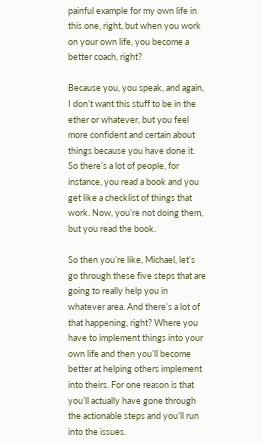painful example for my own life in this one, right, but when you work on your own life, you become a better coach, right?

Because you, you speak, and again, I don’t want this stuff to be in the ether or whatever, but you feel more confident and certain about things because you have done it. So there’s a lot of people, for instance, you read a book and you get like a checklist of things that work. Now, you’re not doing them, but you read the book.

So then you’re like, Michael, let’s go through these five steps that are going to really help you in whatever area. And there’s a lot of that happening, right? Where you have to implement things into your own life and then you’ll become better at helping others implement into theirs. For one reason is that you’ll actually have gone through the actionable steps and you’ll run into the issues.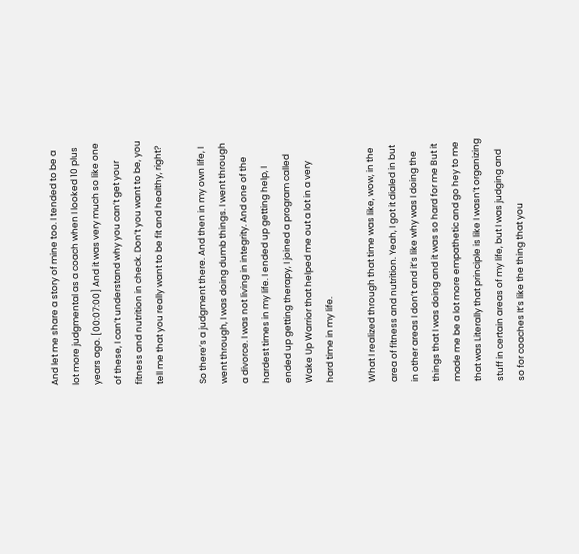And let me share a story of mine too. I tended to be a lot more judgmental as a coach when I looked 10 plus years ago. [00:07:00] And it was very much so like one of these, I can’t understand why you can’t get your fitness and nutrition in check. Don’t you want to be, you tell me that you really want to be fit and healthy, right?

So there’s a judgment there. And then in my own life, I went through, I was doing dumb things. I went through a divorce. I was not living in integrity. And one of the hardest times in my life. I ended up getting help, I ended up getting therapy, I joined a program called Wake Up Warrior that helped me out a lot in a very hard time in my life.

What I realized through that time was like, wow, in the area of fitness and nutrition. Yeah, I got it dialed in but in other areas I don’t and it’s like why was I doing the things that I was doing and it was so hard for me But it made me be a lot more empathetic and go hey to me that was Literally that principle is like I wasn’t organizing stuff in certain areas of my life, but I was judging and so for coaches It’s like the thing that you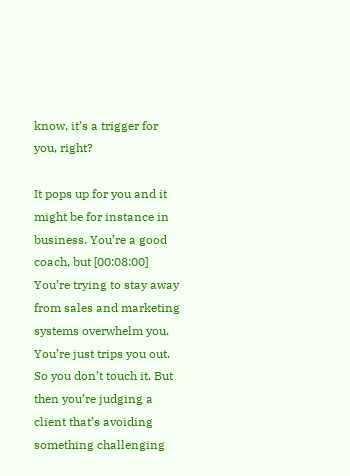know, it’s a trigger for you, right?

It pops up for you and it might be for instance in business. You’re a good coach, but [00:08:00] You’re trying to stay away from sales and marketing systems overwhelm you. You’re just trips you out. So you don’t touch it. But then you’re judging a client that’s avoiding something challenging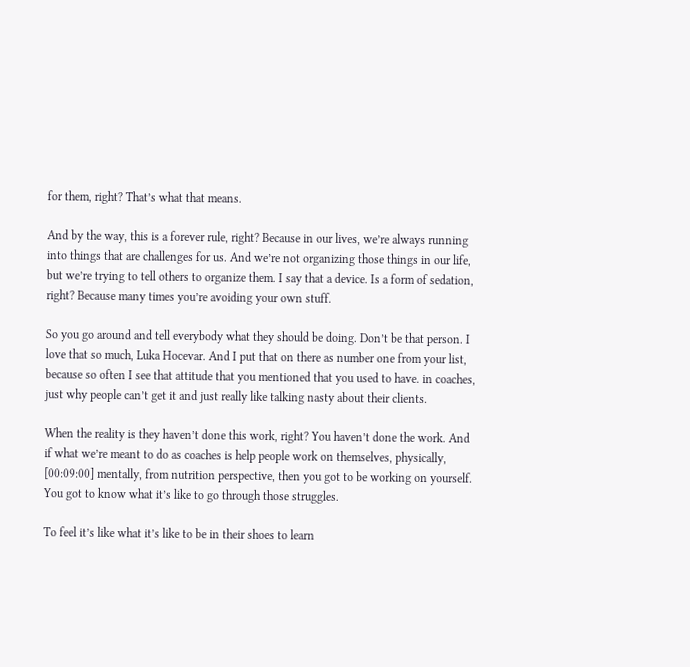for them, right? That’s what that means.

And by the way, this is a forever rule, right? Because in our lives, we’re always running into things that are challenges for us. And we’re not organizing those things in our life, but we’re trying to tell others to organize them. I say that a device. Is a form of sedation, right? Because many times you’re avoiding your own stuff.

So you go around and tell everybody what they should be doing. Don’t be that person. I love that so much, Luka Hocevar. And I put that on there as number one from your list, because so often I see that attitude that you mentioned that you used to have. in coaches, just why people can’t get it and just really like talking nasty about their clients.

When the reality is they haven’t done this work, right? You haven’t done the work. And if what we’re meant to do as coaches is help people work on themselves, physically, [00:09:00] mentally, from nutrition perspective, then you got to be working on yourself. You got to know what it’s like to go through those struggles.

To feel it’s like what it’s like to be in their shoes to learn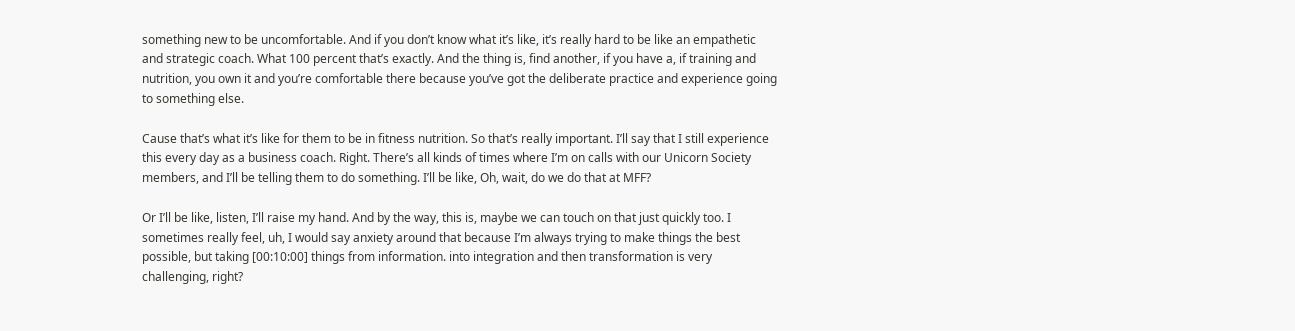something new to be uncomfortable. And if you don’t know what it’s like, it’s really hard to be like an empathetic and strategic coach. What 100 percent that’s exactly. And the thing is, find another, if you have a, if training and nutrition, you own it and you’re comfortable there because you’ve got the deliberate practice and experience going to something else.

Cause that’s what it’s like for them to be in fitness nutrition. So that’s really important. I’ll say that I still experience this every day as a business coach. Right. There’s all kinds of times where I’m on calls with our Unicorn Society members, and I’ll be telling them to do something. I’ll be like, Oh, wait, do we do that at MFF?

Or I’ll be like, listen, I’ll raise my hand. And by the way, this is, maybe we can touch on that just quickly too. I sometimes really feel, uh, I would say anxiety around that because I’m always trying to make things the best possible, but taking [00:10:00] things from information. into integration and then transformation is very challenging, right?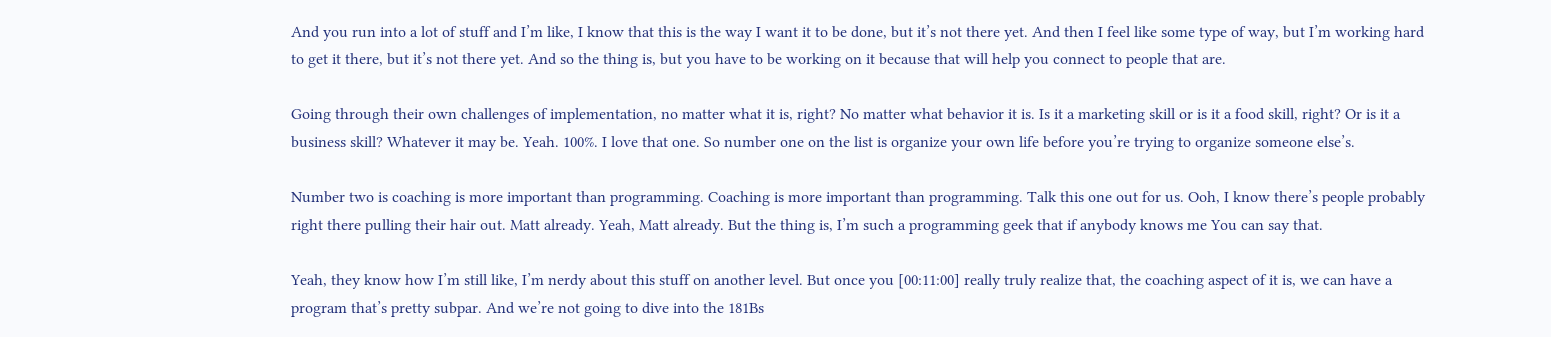And you run into a lot of stuff and I’m like, I know that this is the way I want it to be done, but it’s not there yet. And then I feel like some type of way, but I’m working hard to get it there, but it’s not there yet. And so the thing is, but you have to be working on it because that will help you connect to people that are.

Going through their own challenges of implementation, no matter what it is, right? No matter what behavior it is. Is it a marketing skill or is it a food skill, right? Or is it a business skill? Whatever it may be. Yeah. 100%. I love that one. So number one on the list is organize your own life before you’re trying to organize someone else’s.

Number two is coaching is more important than programming. Coaching is more important than programming. Talk this one out for us. Ooh, I know there’s people probably right there pulling their hair out. Matt already. Yeah, Matt already. But the thing is, I’m such a programming geek that if anybody knows me You can say that.

Yeah, they know how I’m still like, I’m nerdy about this stuff on another level. But once you [00:11:00] really truly realize that, the coaching aspect of it is, we can have a program that’s pretty subpar. And we’re not going to dive into the 181Bs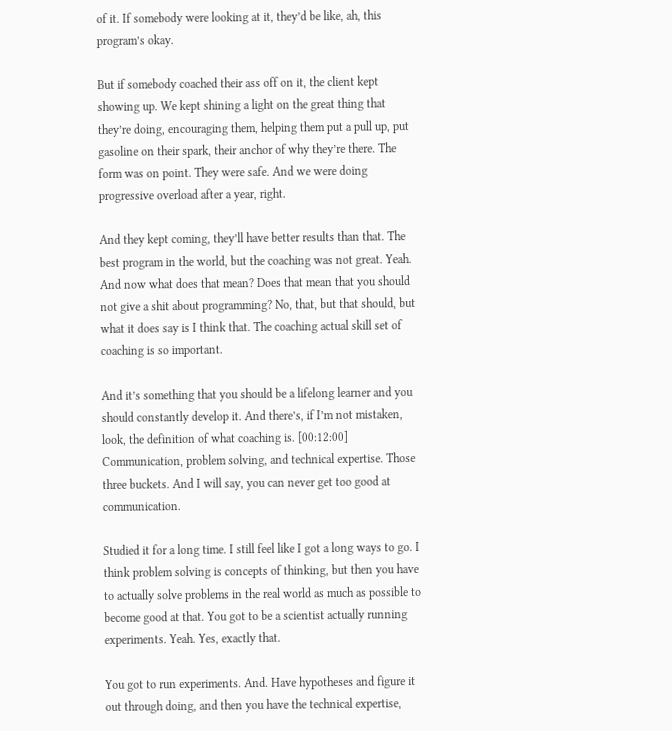of it. If somebody were looking at it, they’d be like, ah, this program’s okay.

But if somebody coached their ass off on it, the client kept showing up. We kept shining a light on the great thing that they’re doing, encouraging them, helping them put a pull up, put gasoline on their spark, their anchor of why they’re there. The form was on point. They were safe. And we were doing progressive overload after a year, right.

And they kept coming, they’ll have better results than that. The best program in the world, but the coaching was not great. Yeah. And now what does that mean? Does that mean that you should not give a shit about programming? No, that, but that should, but what it does say is I think that. The coaching actual skill set of coaching is so important.

And it’s something that you should be a lifelong learner and you should constantly develop it. And there’s, if I’m not mistaken, look, the definition of what coaching is. [00:12:00] Communication, problem solving, and technical expertise. Those three buckets. And I will say, you can never get too good at communication.

Studied it for a long time. I still feel like I got a long ways to go. I think problem solving is concepts of thinking, but then you have to actually solve problems in the real world as much as possible to become good at that. You got to be a scientist actually running experiments. Yeah. Yes, exactly that.

You got to run experiments. And. Have hypotheses and figure it out through doing, and then you have the technical expertise,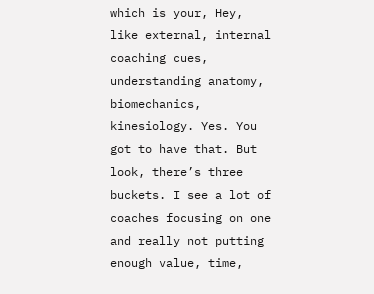which is your, Hey, like external, internal coaching cues, understanding anatomy, biomechanics, kinesiology. Yes. You got to have that. But look, there’s three buckets. I see a lot of coaches focusing on one and really not putting enough value, time,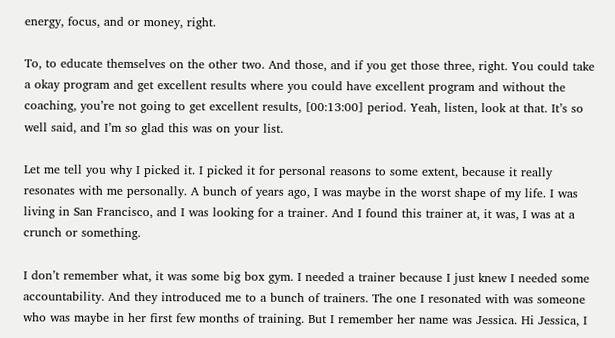energy, focus, and or money, right.

To, to educate themselves on the other two. And those, and if you get those three, right. You could take a okay program and get excellent results where you could have excellent program and without the coaching, you’re not going to get excellent results, [00:13:00] period. Yeah, listen, look at that. It’s so well said, and I’m so glad this was on your list.

Let me tell you why I picked it. I picked it for personal reasons to some extent, because it really resonates with me personally. A bunch of years ago, I was maybe in the worst shape of my life. I was living in San Francisco, and I was looking for a trainer. And I found this trainer at, it was, I was at a crunch or something.

I don’t remember what, it was some big box gym. I needed a trainer because I just knew I needed some accountability. And they introduced me to a bunch of trainers. The one I resonated with was someone who was maybe in her first few months of training. But I remember her name was Jessica. Hi Jessica, I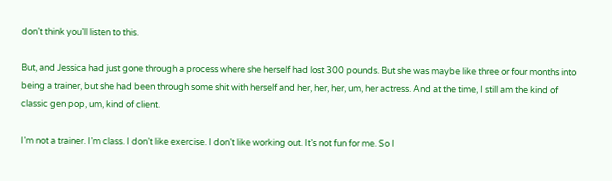don’t think you’ll listen to this.

But, and Jessica had just gone through a process where she herself had lost 300 pounds. But she was maybe like three or four months into being a trainer, but she had been through some shit with herself and her, her, her, um, her actress. And at the time, I still am the kind of classic gen pop, um, kind of client.

I’m not a trainer. I’m class. I don’t like exercise. I don’t like working out. It’s not fun for me. So I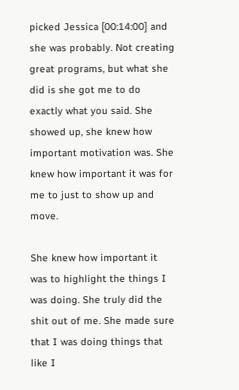picked Jessica [00:14:00] and she was probably. Not creating great programs, but what she did is she got me to do exactly what you said. She showed up, she knew how important motivation was. She knew how important it was for me to just to show up and move.

She knew how important it was to highlight the things I was doing. She truly did the shit out of me. She made sure that I was doing things that like I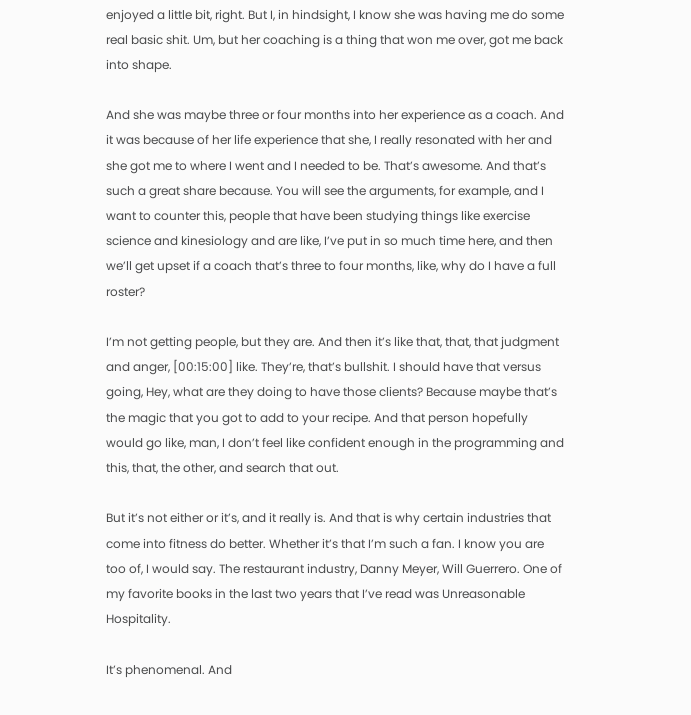enjoyed a little bit, right. But I, in hindsight, I know she was having me do some real basic shit. Um, but her coaching is a thing that won me over, got me back into shape.

And she was maybe three or four months into her experience as a coach. And it was because of her life experience that she, I really resonated with her and she got me to where I went and I needed to be. That’s awesome. And that’s such a great share because. You will see the arguments, for example, and I want to counter this, people that have been studying things like exercise science and kinesiology and are like, I’ve put in so much time here, and then we’ll get upset if a coach that’s three to four months, like, why do I have a full roster?

I’m not getting people, but they are. And then it’s like that, that, that judgment and anger, [00:15:00] like. They’re, that’s bullshit. I should have that versus going, Hey, what are they doing to have those clients? Because maybe that’s the magic that you got to add to your recipe. And that person hopefully would go like, man, I don’t feel like confident enough in the programming and this, that, the other, and search that out.

But it’s not either or it’s, and it really is. And that is why certain industries that come into fitness do better. Whether it’s that I’m such a fan. I know you are too of, I would say. The restaurant industry, Danny Meyer, Will Guerrero. One of my favorite books in the last two years that I’ve read was Unreasonable Hospitality.

It’s phenomenal. And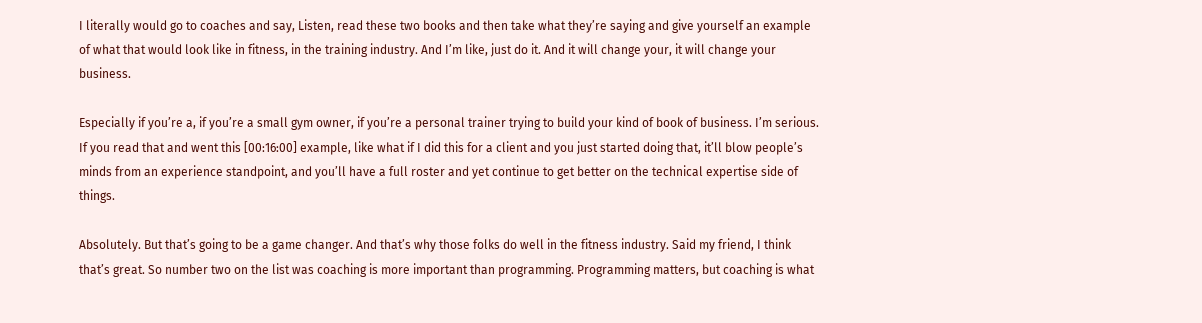I literally would go to coaches and say, Listen, read these two books and then take what they’re saying and give yourself an example of what that would look like in fitness, in the training industry. And I’m like, just do it. And it will change your, it will change your business.

Especially if you’re a, if you’re a small gym owner, if you’re a personal trainer trying to build your kind of book of business. I’m serious. If you read that and went this [00:16:00] example, like what if I did this for a client and you just started doing that, it’ll blow people’s minds from an experience standpoint, and you’ll have a full roster and yet continue to get better on the technical expertise side of things.

Absolutely. But that’s going to be a game changer. And that’s why those folks do well in the fitness industry. Said my friend, I think that’s great. So number two on the list was coaching is more important than programming. Programming matters, but coaching is what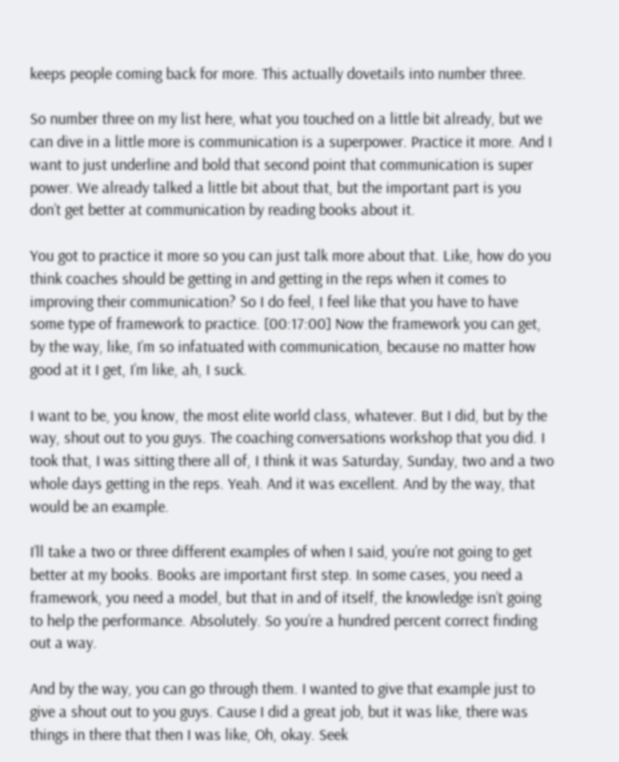keeps people coming back for more. This actually dovetails into number three.

So number three on my list here, what you touched on a little bit already, but we can dive in a little more is communication is a superpower. Practice it more. And I want to just underline and bold that second point that communication is super power. We already talked a little bit about that, but the important part is you don’t get better at communication by reading books about it.

You got to practice it more so you can just talk more about that. Like, how do you think coaches should be getting in and getting in the reps when it comes to improving their communication? So I do feel, I feel like that you have to have some type of framework to practice. [00:17:00] Now the framework you can get, by the way, like, I’m so infatuated with communication, because no matter how good at it I get, I’m like, ah, I suck.

I want to be, you know, the most elite world class, whatever. But I did, but by the way, shout out to you guys. The coaching conversations workshop that you did. I took that, I was sitting there all of, I think it was Saturday, Sunday, two and a two whole days getting in the reps. Yeah. And it was excellent. And by the way, that would be an example.

I’ll take a two or three different examples of when I said, you’re not going to get better at my books. Books are important first step. In some cases, you need a framework, you need a model, but that in and of itself, the knowledge isn’t going to help the performance. Absolutely. So you’re a hundred percent correct finding out a way.

And by the way, you can go through them. I wanted to give that example just to give a shout out to you guys. Cause I did a great job, but it was like, there was things in there that then I was like, Oh, okay. Seek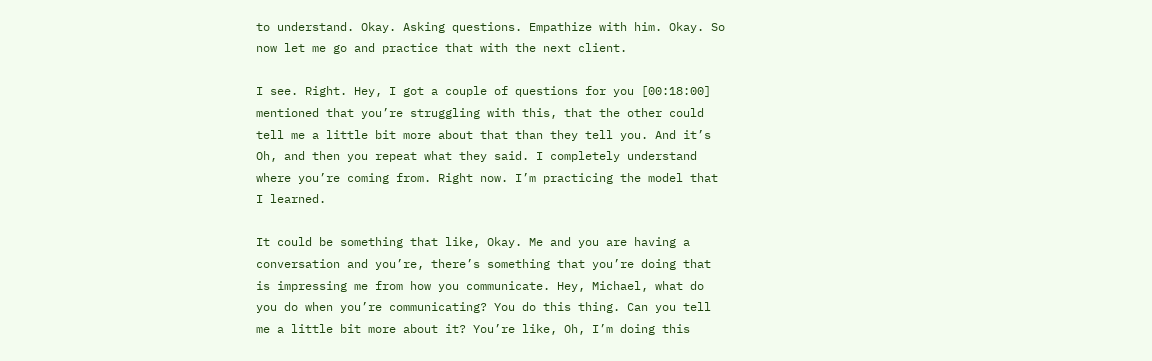to understand. Okay. Asking questions. Empathize with him. Okay. So now let me go and practice that with the next client.

I see. Right. Hey, I got a couple of questions for you [00:18:00] mentioned that you’re struggling with this, that the other could tell me a little bit more about that than they tell you. And it’s Oh, and then you repeat what they said. I completely understand where you’re coming from. Right now. I’m practicing the model that I learned.

It could be something that like, Okay. Me and you are having a conversation and you’re, there’s something that you’re doing that is impressing me from how you communicate. Hey, Michael, what do you do when you’re communicating? You do this thing. Can you tell me a little bit more about it? You’re like, Oh, I’m doing this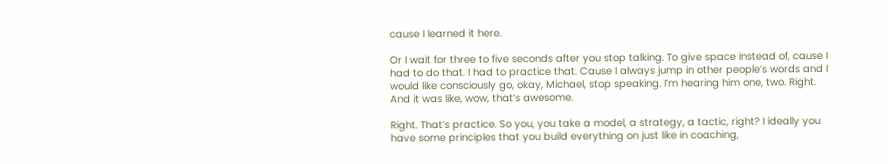cause I learned it here.

Or I wait for three to five seconds after you stop talking. To give space instead of, cause I had to do that. I had to practice that. Cause I always jump in other people’s words and I would like consciously go, okay, Michael, stop speaking. I’m hearing him one, two. Right. And it was like, wow, that’s awesome.

Right. That’s practice. So you, you take a model, a strategy, a tactic, right? I ideally you have some principles that you build everything on just like in coaching,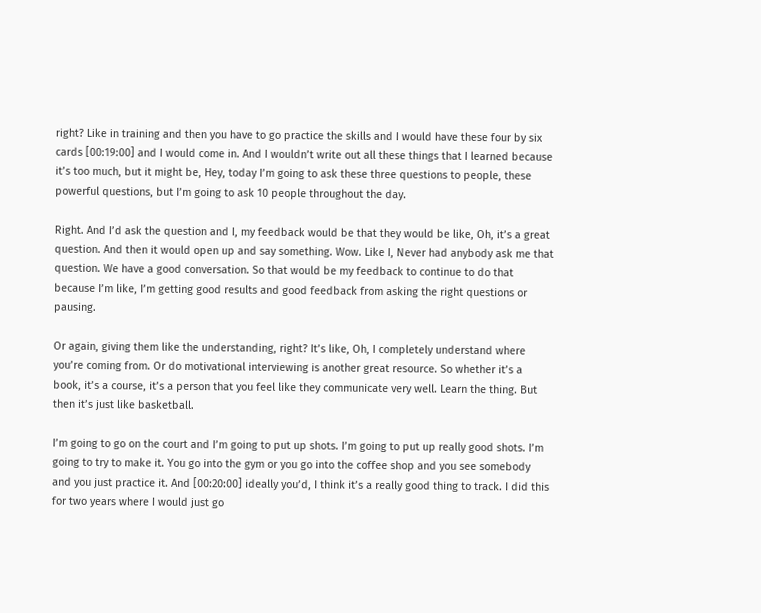right? Like in training and then you have to go practice the skills and I would have these four by six cards [00:19:00] and I would come in. And I wouldn’t write out all these things that I learned because it’s too much, but it might be, Hey, today I’m going to ask these three questions to people, these powerful questions, but I’m going to ask 10 people throughout the day.

Right. And I’d ask the question and I, my feedback would be that they would be like, Oh, it’s a great question. And then it would open up and say something. Wow. Like I, Never had anybody ask me that question. We have a good conversation. So that would be my feedback to continue to do that because I’m like, I’m getting good results and good feedback from asking the right questions or pausing.

Or again, giving them like the understanding, right? It’s like, Oh, I completely understand where you’re coming from. Or do motivational interviewing is another great resource. So whether it’s a book, it’s a course, it’s a person that you feel like they communicate very well. Learn the thing. But then it’s just like basketball.

I’m going to go on the court and I’m going to put up shots. I’m going to put up really good shots. I’m going to try to make it. You go into the gym or you go into the coffee shop and you see somebody and you just practice it. And [00:20:00] ideally you’d, I think it’s a really good thing to track. I did this for two years where I would just go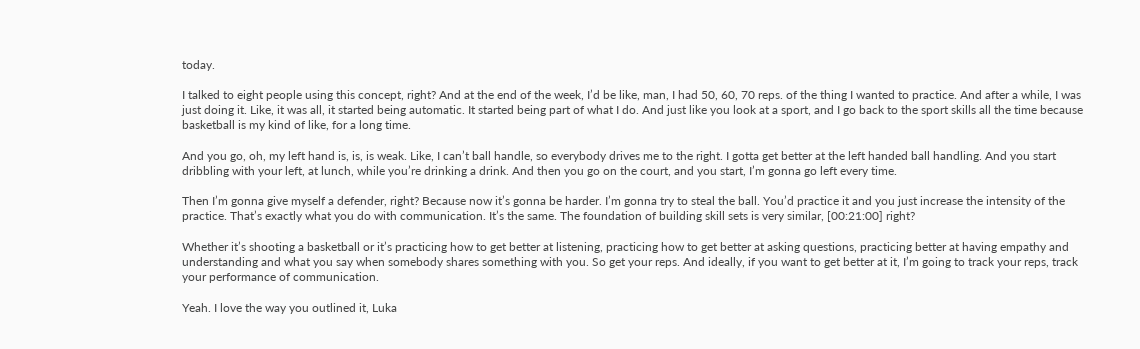today.

I talked to eight people using this concept, right? And at the end of the week, I’d be like, man, I had 50, 60, 70 reps. of the thing I wanted to practice. And after a while, I was just doing it. Like, it was all, it started being automatic. It started being part of what I do. And just like you look at a sport, and I go back to the sport skills all the time because basketball is my kind of like, for a long time.

And you go, oh, my left hand is, is, is weak. Like, I can’t ball handle, so everybody drives me to the right. I gotta get better at the left handed ball handling. And you start dribbling with your left, at lunch, while you’re drinking a drink. And then you go on the court, and you start, I’m gonna go left every time.

Then I’m gonna give myself a defender, right? Because now it’s gonna be harder. I’m gonna try to steal the ball. You’d practice it and you just increase the intensity of the practice. That’s exactly what you do with communication. It’s the same. The foundation of building skill sets is very similar, [00:21:00] right?

Whether it’s shooting a basketball or it’s practicing how to get better at listening, practicing how to get better at asking questions, practicing better at having empathy and understanding and what you say when somebody shares something with you. So get your reps. And ideally, if you want to get better at it, I’m going to track your reps, track your performance of communication.

Yeah. I love the way you outlined it, Luka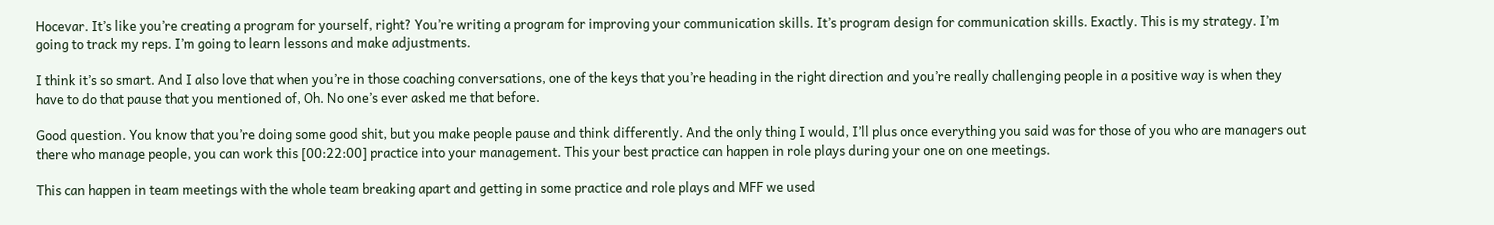Hocevar. It’s like you’re creating a program for yourself, right? You’re writing a program for improving your communication skills. It’s program design for communication skills. Exactly. This is my strategy. I’m going to track my reps. I’m going to learn lessons and make adjustments.

I think it’s so smart. And I also love that when you’re in those coaching conversations, one of the keys that you’re heading in the right direction and you’re really challenging people in a positive way is when they have to do that pause that you mentioned of, Oh. No one’s ever asked me that before.

Good question. You know that you’re doing some good shit, but you make people pause and think differently. And the only thing I would, I’ll plus once everything you said was for those of you who are managers out there who manage people, you can work this [00:22:00] practice into your management. This your best practice can happen in role plays during your one on one meetings.

This can happen in team meetings with the whole team breaking apart and getting in some practice and role plays and MFF we used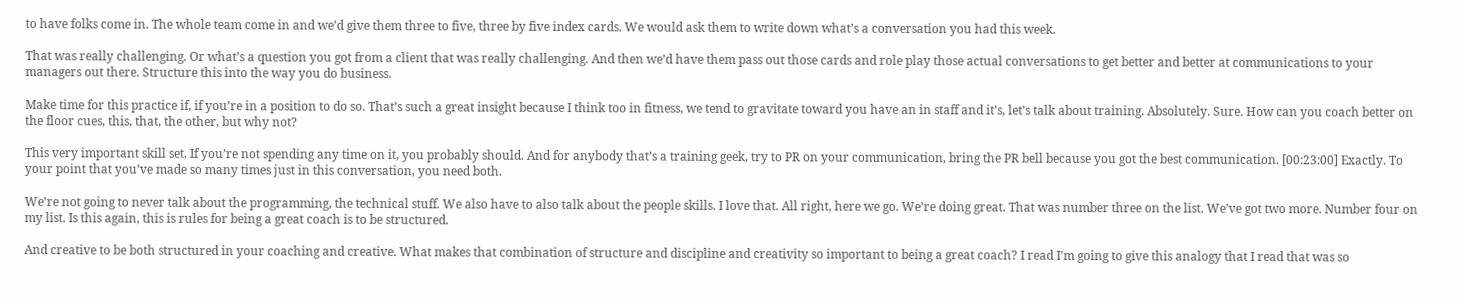to have folks come in. The whole team come in and we’d give them three to five, three by five index cards. We would ask them to write down what’s a conversation you had this week.

That was really challenging. Or what’s a question you got from a client that was really challenging. And then we’d have them pass out those cards and role play those actual conversations to get better and better at communications to your managers out there. Structure this into the way you do business.

Make time for this practice if, if you’re in a position to do so. That’s such a great insight because I think too in fitness, we tend to gravitate toward you have an in staff and it’s, let’s talk about training. Absolutely. Sure. How can you coach better on the floor cues, this, that, the other, but why not?

This very important skill set. If you’re not spending any time on it, you probably should. And for anybody that’s a training geek, try to PR on your communication, bring the PR bell because you got the best communication. [00:23:00] Exactly. To your point that you’ve made so many times just in this conversation, you need both.

We’re not going to never talk about the programming, the technical stuff. We also have to also talk about the people skills. I love that. All right, here we go. We’re doing great. That was number three on the list. We’ve got two more. Number four on my list. Is this again, this is rules for being a great coach is to be structured.

And creative to be both structured in your coaching and creative. What makes that combination of structure and discipline and creativity so important to being a great coach? I read I’m going to give this analogy that I read that was so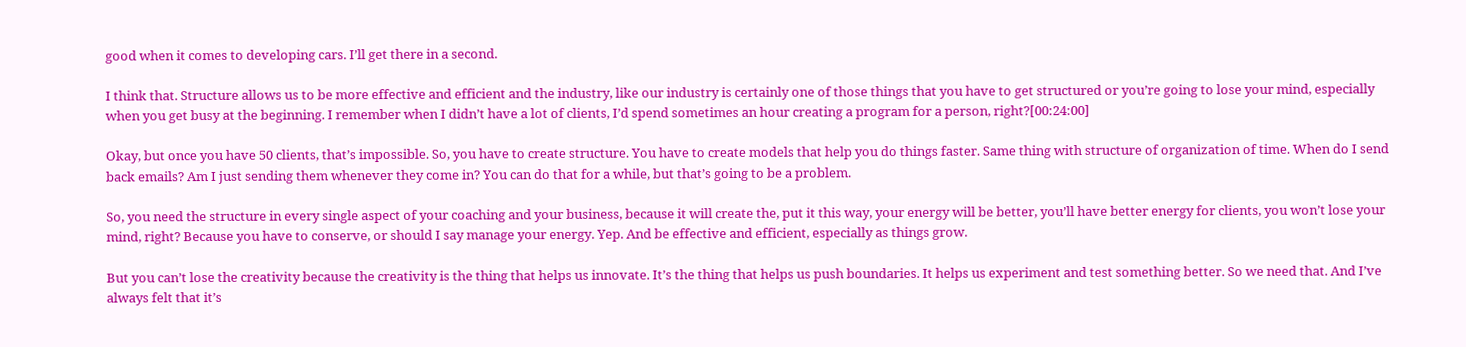good when it comes to developing cars. I’ll get there in a second.

I think that. Structure allows us to be more effective and efficient and the industry, like our industry is certainly one of those things that you have to get structured or you’re going to lose your mind, especially when you get busy at the beginning. I remember when I didn’t have a lot of clients, I’d spend sometimes an hour creating a program for a person, right?[00:24:00]

Okay, but once you have 50 clients, that’s impossible. So, you have to create structure. You have to create models that help you do things faster. Same thing with structure of organization of time. When do I send back emails? Am I just sending them whenever they come in? You can do that for a while, but that’s going to be a problem.

So, you need the structure in every single aspect of your coaching and your business, because it will create the, put it this way, your energy will be better, you’ll have better energy for clients, you won’t lose your mind, right? Because you have to conserve, or should I say manage your energy. Yep. And be effective and efficient, especially as things grow.

But you can’t lose the creativity because the creativity is the thing that helps us innovate. It’s the thing that helps us push boundaries. It helps us experiment and test something better. So we need that. And I’ve always felt that it’s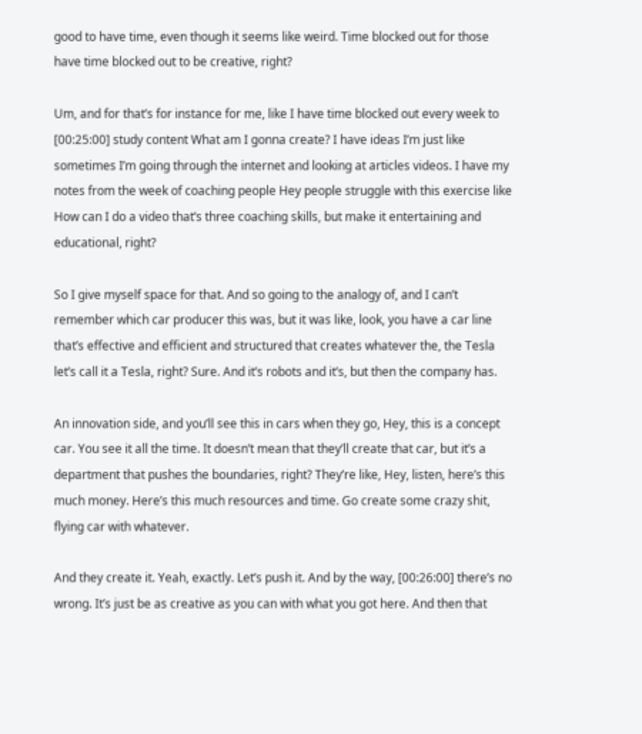good to have time, even though it seems like weird. Time blocked out for those have time blocked out to be creative, right?

Um, and for that’s for instance for me, like I have time blocked out every week to [00:25:00] study content What am I gonna create? I have ideas I’m just like sometimes I’m going through the internet and looking at articles videos. I have my notes from the week of coaching people Hey people struggle with this exercise like How can I do a video that’s three coaching skills, but make it entertaining and educational, right?

So I give myself space for that. And so going to the analogy of, and I can’t remember which car producer this was, but it was like, look, you have a car line that’s effective and efficient and structured that creates whatever the, the Tesla let’s call it a Tesla, right? Sure. And it’s robots and it’s, but then the company has.

An innovation side, and you’ll see this in cars when they go, Hey, this is a concept car. You see it all the time. It doesn’t mean that they’ll create that car, but it’s a department that pushes the boundaries, right? They’re like, Hey, listen, here’s this much money. Here’s this much resources and time. Go create some crazy shit, flying car with whatever.

And they create it. Yeah, exactly. Let’s push it. And by the way, [00:26:00] there’s no wrong. It’s just be as creative as you can with what you got here. And then that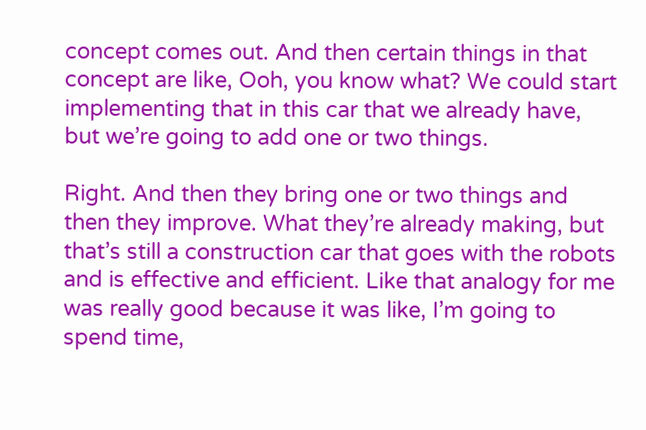concept comes out. And then certain things in that concept are like, Ooh, you know what? We could start implementing that in this car that we already have, but we’re going to add one or two things.

Right. And then they bring one or two things and then they improve. What they’re already making, but that’s still a construction car that goes with the robots and is effective and efficient. Like that analogy for me was really good because it was like, I’m going to spend time,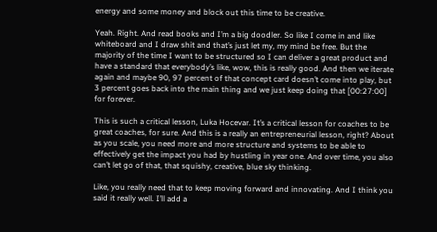energy and some money and block out this time to be creative.

Yeah. Right. And read books and I’m a big doodler. So like I come in and like whiteboard and I draw shit and that’s just let my, my mind be free. But the majority of the time I want to be structured so I can deliver a great product and have a standard that everybody’s like, wow, this is really good. And then we iterate again and maybe 90, 97 percent of that concept card doesn’t come into play, but 3 percent goes back into the main thing and we just keep doing that [00:27:00] for forever.

This is such a critical lesson, Luka Hocevar. It’s a critical lesson for coaches to be great coaches, for sure. And this is a really an entrepreneurial lesson, right? About as you scale, you need more and more structure and systems to be able to effectively get the impact you had by hustling in year one. And over time, you also can’t let go of that, that squishy, creative, blue sky thinking.

Like, you really need that to keep moving forward and innovating. And I think you said it really well. I’ll add a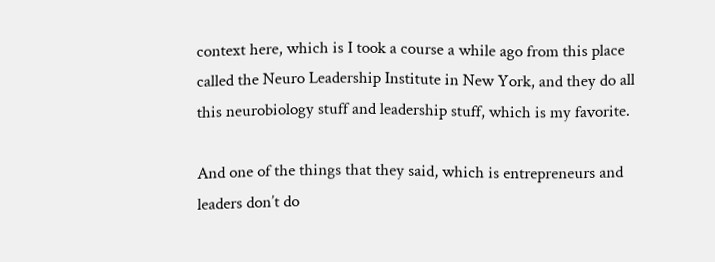context here, which is I took a course a while ago from this place called the Neuro Leadership Institute in New York, and they do all this neurobiology stuff and leadership stuff, which is my favorite.

And one of the things that they said, which is entrepreneurs and leaders don’t do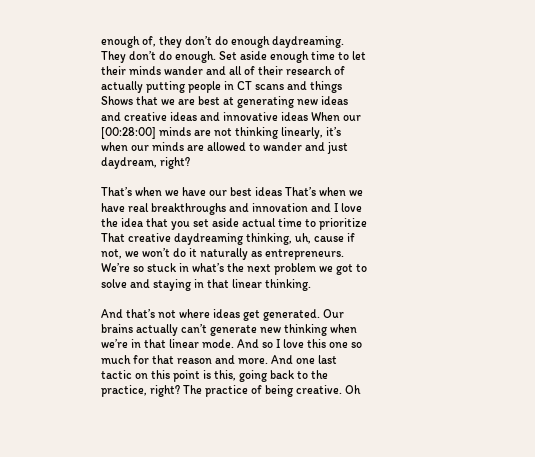enough of, they don’t do enough daydreaming. They don’t do enough. Set aside enough time to let their minds wander and all of their research of actually putting people in CT scans and things Shows that we are best at generating new ideas and creative ideas and innovative ideas When our [00:28:00] minds are not thinking linearly, it’s when our minds are allowed to wander and just daydream, right?

That’s when we have our best ideas That’s when we have real breakthroughs and innovation and I love the idea that you set aside actual time to prioritize That creative daydreaming thinking, uh, cause if not, we won’t do it naturally as entrepreneurs. We’re so stuck in what’s the next problem we got to solve and staying in that linear thinking.

And that’s not where ideas get generated. Our brains actually can’t generate new thinking when we’re in that linear mode. And so I love this one so much for that reason and more. And one last tactic on this point is this, going back to the practice, right? The practice of being creative. Oh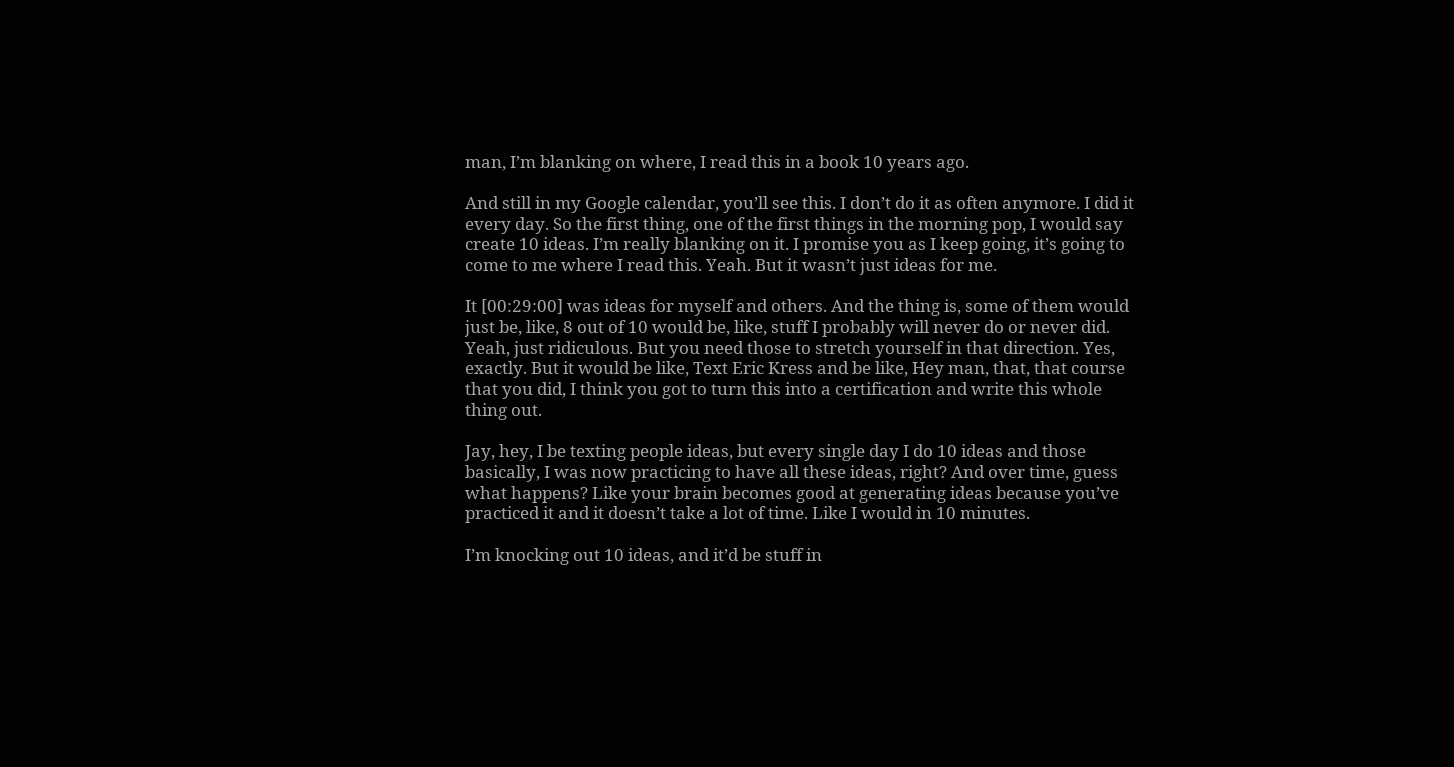man, I’m blanking on where, I read this in a book 10 years ago.

And still in my Google calendar, you’ll see this. I don’t do it as often anymore. I did it every day. So the first thing, one of the first things in the morning pop, I would say create 10 ideas. I’m really blanking on it. I promise you as I keep going, it’s going to come to me where I read this. Yeah. But it wasn’t just ideas for me.

It [00:29:00] was ideas for myself and others. And the thing is, some of them would just be, like, 8 out of 10 would be, like, stuff I probably will never do or never did. Yeah, just ridiculous. But you need those to stretch yourself in that direction. Yes, exactly. But it would be like, Text Eric Kress and be like, Hey man, that, that course that you did, I think you got to turn this into a certification and write this whole thing out.

Jay, hey, I be texting people ideas, but every single day I do 10 ideas and those basically, I was now practicing to have all these ideas, right? And over time, guess what happens? Like your brain becomes good at generating ideas because you’ve practiced it and it doesn’t take a lot of time. Like I would in 10 minutes.

I’m knocking out 10 ideas, and it’d be stuff in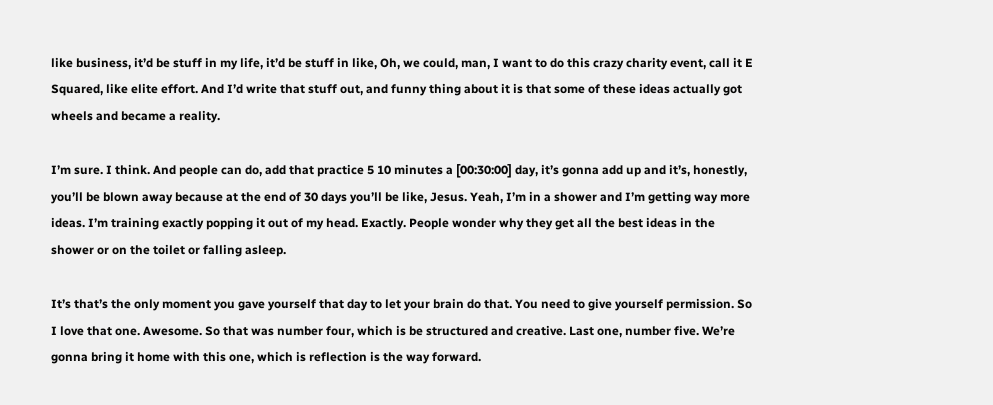like business, it’d be stuff in my life, it’d be stuff in like, Oh, we could, man, I want to do this crazy charity event, call it E Squared, like elite effort. And I’d write that stuff out, and funny thing about it is that some of these ideas actually got wheels and became a reality.

I’m sure. I think. And people can do, add that practice 5 10 minutes a [00:30:00] day, it’s gonna add up and it’s, honestly, you’ll be blown away because at the end of 30 days you’ll be like, Jesus. Yeah, I’m in a shower and I’m getting way more ideas. I’m training exactly popping it out of my head. Exactly. People wonder why they get all the best ideas in the shower or on the toilet or falling asleep.

It’s that’s the only moment you gave yourself that day to let your brain do that. You need to give yourself permission. So I love that one. Awesome. So that was number four, which is be structured and creative. Last one, number five. We’re gonna bring it home with this one, which is reflection is the way forward.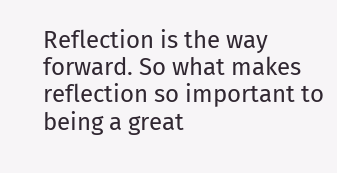Reflection is the way forward. So what makes reflection so important to being a great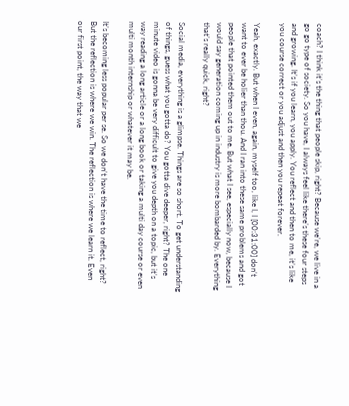coach? I think it’s the thing that people skip, right? Because we’re, we live in a go go type of society. So you have, I always feel like there’s these four steps and growing. It’s if you learn, you apply. You reflect and then to me, it’s like you course correct or you adjust and then you repeat forever.

Yeah, exactly. But when I even, again, myself too, like I, I [00:31:00] don’t want to ever be holier than thou. And I ran into these same problems and got people that pointed them out to me. But what I see, especially now, because I would say generation coming up in industry is more bombarded by. Everything that’s really quick, right?

Social media, everything is a glimpse. Things are so short. To get understanding of things, guess what you gotta do? You gotta dive deeper, right? The one minute video is gonna be very difficult to give you depth on a topic, but it’s way reading a long article or a long book or taking a multi day course or even multi month internship or whatever it may be.

It’s becoming less popular per se. So we don’t have the time to reflect, right? But the reflection is where we win. The reflection is where we learn it. Even our first point, the way that we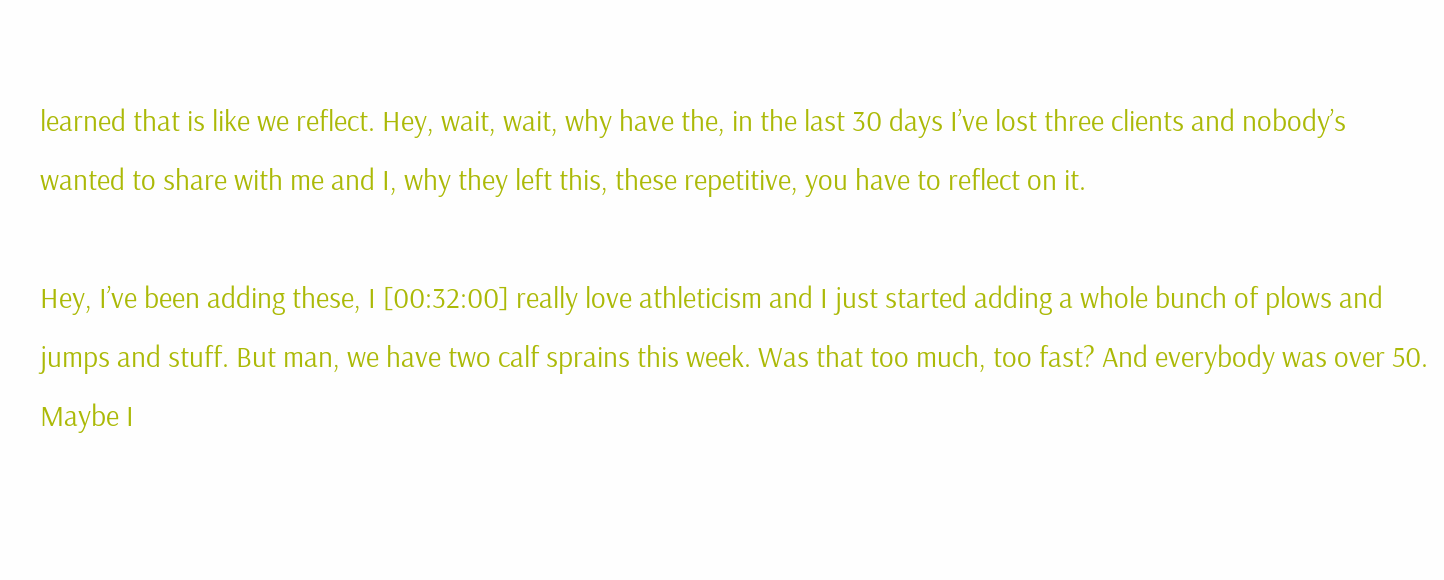learned that is like we reflect. Hey, wait, wait, why have the, in the last 30 days I’ve lost three clients and nobody’s wanted to share with me and I, why they left this, these repetitive, you have to reflect on it.

Hey, I’ve been adding these, I [00:32:00] really love athleticism and I just started adding a whole bunch of plows and jumps and stuff. But man, we have two calf sprains this week. Was that too much, too fast? And everybody was over 50. Maybe I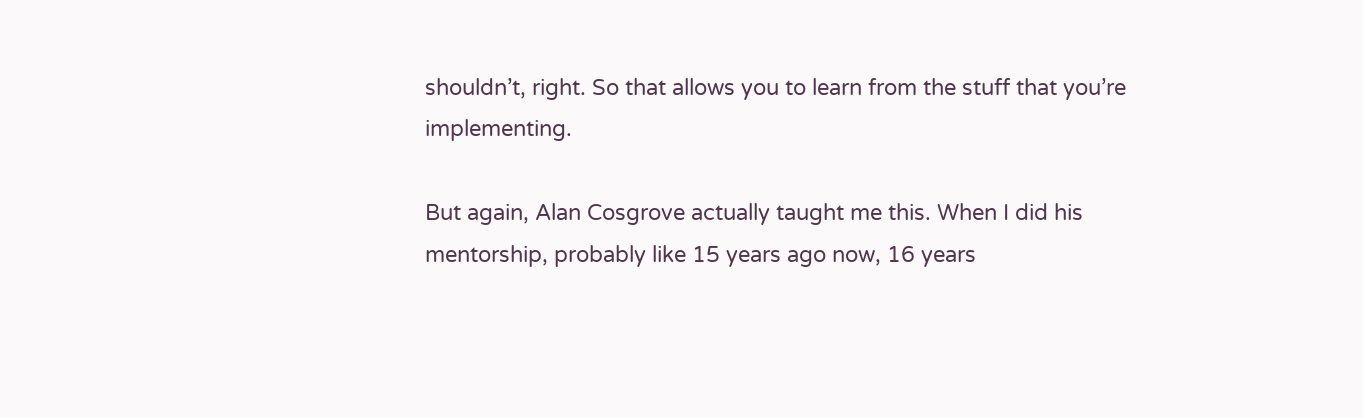shouldn’t, right. So that allows you to learn from the stuff that you’re implementing.

But again, Alan Cosgrove actually taught me this. When I did his mentorship, probably like 15 years ago now, 16 years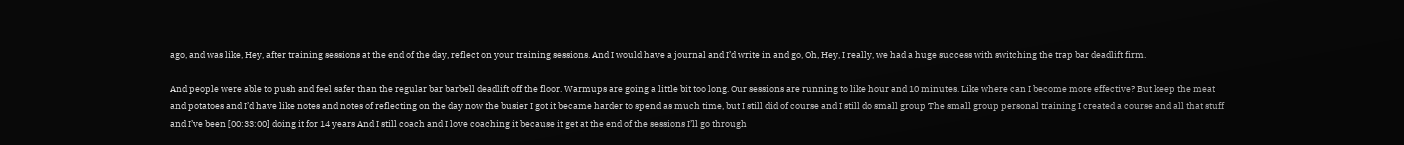ago, and was like, Hey, after training sessions at the end of the day, reflect on your training sessions. And I would have a journal and I’d write in and go, Oh, Hey, I really, we had a huge success with switching the trap bar deadlift firm.

And people were able to push and feel safer than the regular bar barbell deadlift off the floor. Warmups are going a little bit too long. Our sessions are running to like hour and 10 minutes. Like where can I become more effective? But keep the meat and potatoes and I’d have like notes and notes of reflecting on the day now the busier I got it became harder to spend as much time, but I still did of course and I still do small group The small group personal training I created a course and all that stuff and I’ve been [00:33:00] doing it for 14 years And I still coach and I love coaching it because it get at the end of the sessions I’ll go through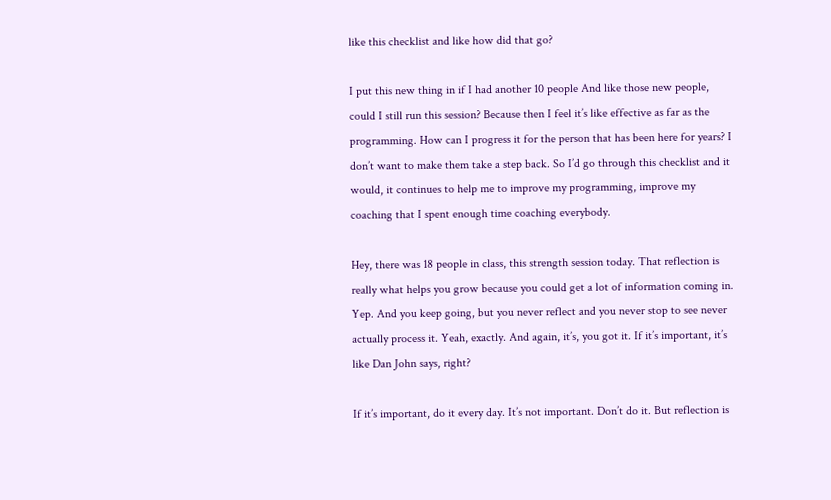like this checklist and like how did that go?

I put this new thing in if I had another 10 people And like those new people, could I still run this session? Because then I feel it’s like effective as far as the programming. How can I progress it for the person that has been here for years? I don’t want to make them take a step back. So I’d go through this checklist and it would, it continues to help me to improve my programming, improve my coaching that I spent enough time coaching everybody.

Hey, there was 18 people in class, this strength session today. That reflection is really what helps you grow because you could get a lot of information coming in. Yep. And you keep going, but you never reflect and you never stop to see never actually process it. Yeah, exactly. And again, it’s, you got it. If it’s important, it’s like Dan John says, right?

If it’s important, do it every day. It’s not important. Don’t do it. But reflection is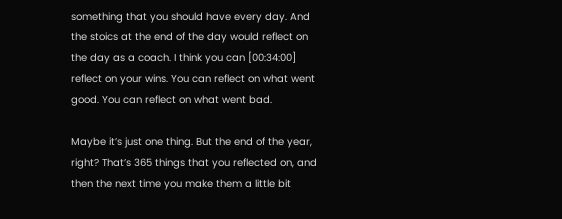something that you should have every day. And the stoics at the end of the day would reflect on the day as a coach. I think you can [00:34:00] reflect on your wins. You can reflect on what went good. You can reflect on what went bad.

Maybe it’s just one thing. But the end of the year, right? That’s 365 things that you reflected on, and then the next time you make them a little bit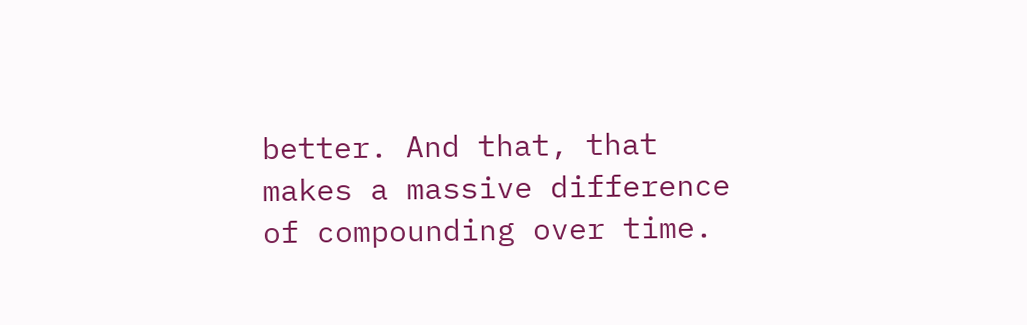better. And that, that makes a massive difference of compounding over time.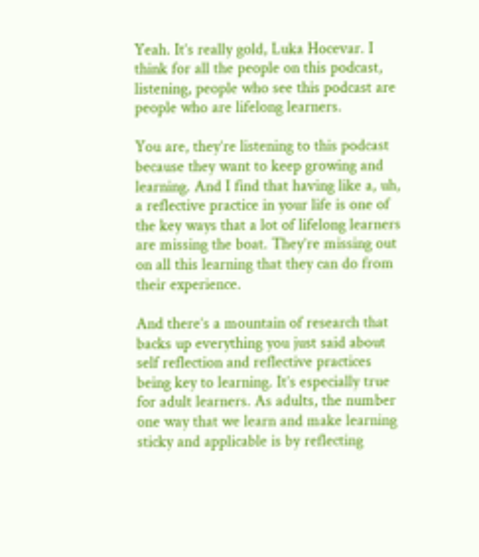Yeah. It’s really gold, Luka Hocevar. I think for all the people on this podcast, listening, people who see this podcast are people who are lifelong learners.

You are, they’re listening to this podcast because they want to keep growing and learning. And I find that having like a, uh, a reflective practice in your life is one of the key ways that a lot of lifelong learners are missing the boat. They’re missing out on all this learning that they can do from their experience.

And there’s a mountain of research that backs up everything you just said about self reflection and reflective practices being key to learning. It’s especially true for adult learners. As adults, the number one way that we learn and make learning sticky and applicable is by reflecting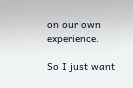on our own experience.

So I just want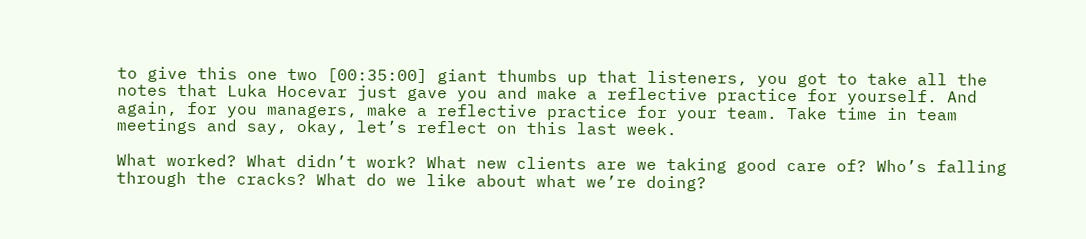to give this one two [00:35:00] giant thumbs up that listeners, you got to take all the notes that Luka Hocevar just gave you and make a reflective practice for yourself. And again, for you managers, make a reflective practice for your team. Take time in team meetings and say, okay, let’s reflect on this last week.

What worked? What didn’t work? What new clients are we taking good care of? Who’s falling through the cracks? What do we like about what we’re doing?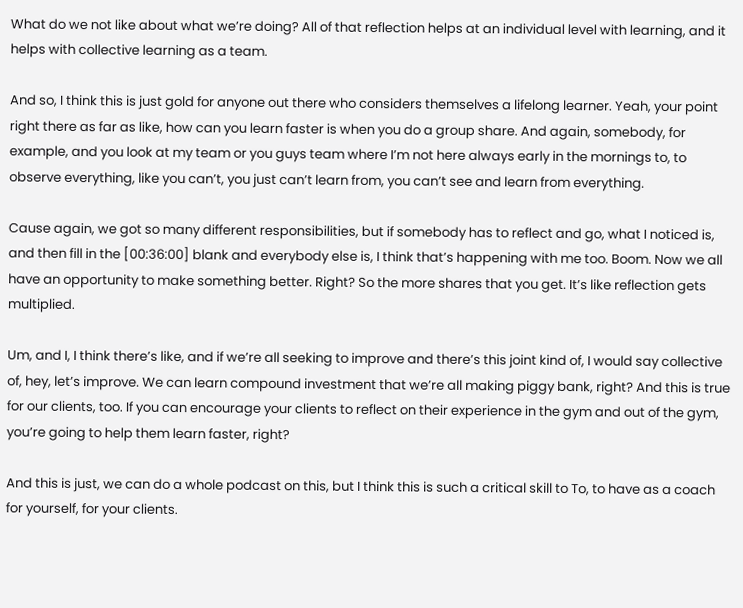What do we not like about what we’re doing? All of that reflection helps at an individual level with learning, and it helps with collective learning as a team.

And so, I think this is just gold for anyone out there who considers themselves a lifelong learner. Yeah, your point right there as far as like, how can you learn faster is when you do a group share. And again, somebody, for example, and you look at my team or you guys team where I’m not here always early in the mornings to, to observe everything, like you can’t, you just can’t learn from, you can’t see and learn from everything.

Cause again, we got so many different responsibilities, but if somebody has to reflect and go, what I noticed is, and then fill in the [00:36:00] blank and everybody else is, I think that’s happening with me too. Boom. Now we all have an opportunity to make something better. Right? So the more shares that you get. It’s like reflection gets multiplied.

Um, and I, I think there’s like, and if we’re all seeking to improve and there’s this joint kind of, I would say collective of, hey, let’s improve. We can learn compound investment that we’re all making piggy bank, right? And this is true for our clients, too. If you can encourage your clients to reflect on their experience in the gym and out of the gym, you’re going to help them learn faster, right?

And this is just, we can do a whole podcast on this, but I think this is such a critical skill to To, to have as a coach for yourself, for your clients.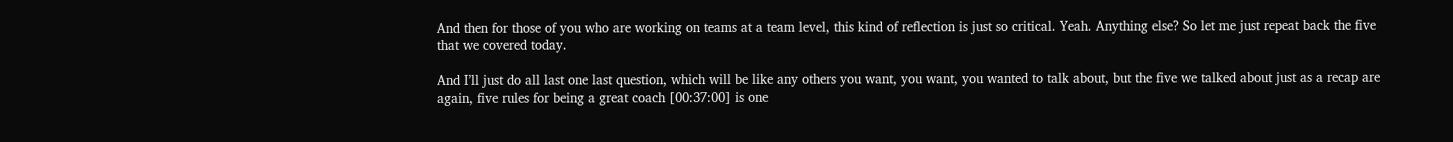And then for those of you who are working on teams at a team level, this kind of reflection is just so critical. Yeah. Anything else? So let me just repeat back the five that we covered today.

And I’ll just do all last one last question, which will be like any others you want, you want, you wanted to talk about, but the five we talked about just as a recap are again, five rules for being a great coach [00:37:00] is one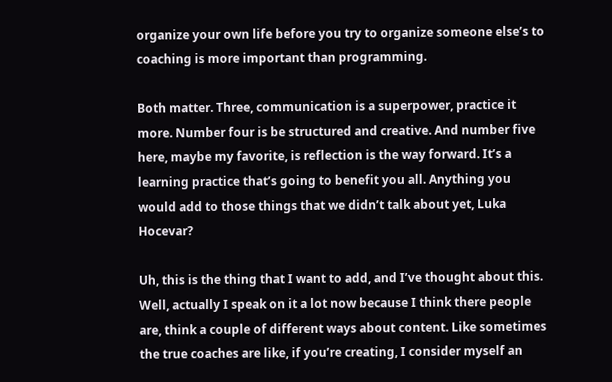organize your own life before you try to organize someone else’s to coaching is more important than programming.

Both matter. Three, communication is a superpower, practice it more. Number four is be structured and creative. And number five here, maybe my favorite, is reflection is the way forward. It’s a learning practice that’s going to benefit you all. Anything you would add to those things that we didn’t talk about yet, Luka Hocevar?

Uh, this is the thing that I want to add, and I’ve thought about this. Well, actually I speak on it a lot now because I think there people are, think a couple of different ways about content. Like sometimes the true coaches are like, if you’re creating, I consider myself an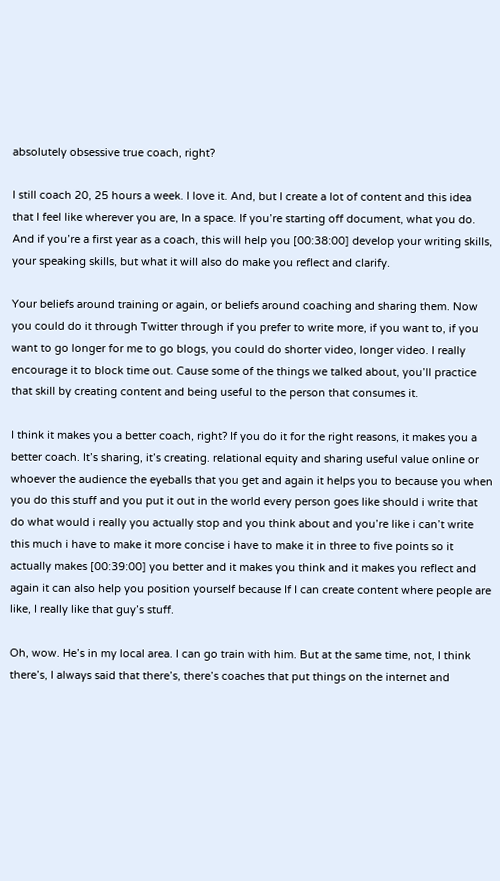absolutely obsessive true coach, right?

I still coach 20, 25 hours a week. I love it. And, but I create a lot of content and this idea that I feel like wherever you are, In a space. If you’re starting off document, what you do. And if you’re a first year as a coach, this will help you [00:38:00] develop your writing skills, your speaking skills, but what it will also do make you reflect and clarify.

Your beliefs around training or again, or beliefs around coaching and sharing them. Now you could do it through Twitter through if you prefer to write more, if you want to, if you want to go longer for me to go blogs, you could do shorter video, longer video. I really encourage it to block time out. Cause some of the things we talked about, you’ll practice that skill by creating content and being useful to the person that consumes it.

I think it makes you a better coach, right? If you do it for the right reasons, it makes you a better coach. It’s sharing, it’s creating. relational equity and sharing useful value online or whoever the audience the eyeballs that you get and again it helps you to because you when you do this stuff and you put it out in the world every person goes like should i write that do what would i really you actually stop and you think about and you’re like i can’t write this much i have to make it more concise i have to make it in three to five points so it actually makes [00:39:00] you better and it makes you think and it makes you reflect and again it can also help you position yourself because If I can create content where people are like, I really like that guy’s stuff.

Oh, wow. He’s in my local area. I can go train with him. But at the same time, not, I think there’s, I always said that there’s, there’s coaches that put things on the internet and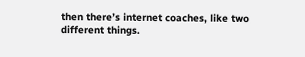then there’s internet coaches, like two different things.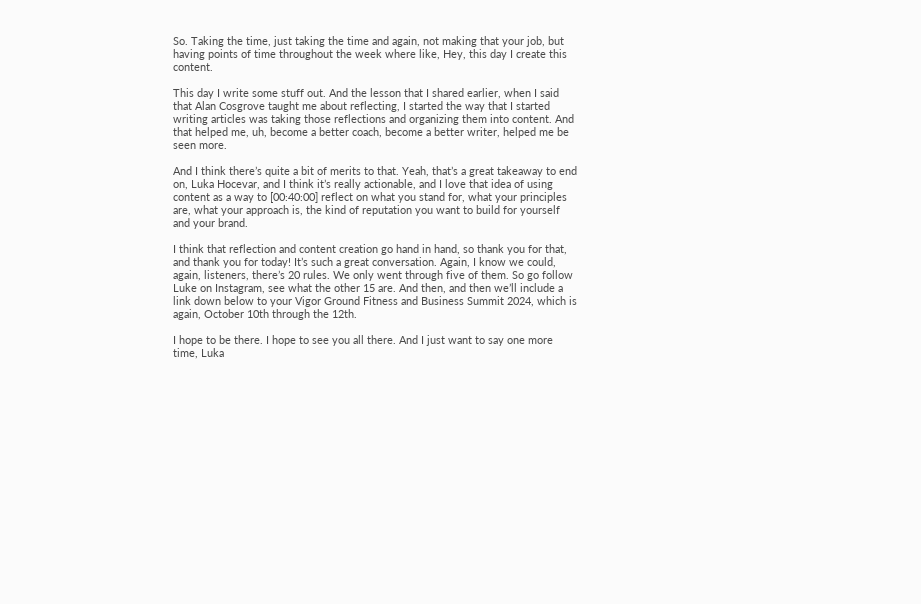So. Taking the time, just taking the time and again, not making that your job, but having points of time throughout the week where like, Hey, this day I create this content.

This day I write some stuff out. And the lesson that I shared earlier, when I said that Alan Cosgrove taught me about reflecting, I started the way that I started writing articles was taking those reflections and organizing them into content. And that helped me, uh, become a better coach, become a better writer, helped me be seen more.

And I think there’s quite a bit of merits to that. Yeah, that’s a great takeaway to end on, Luka Hocevar, and I think it’s really actionable, and I love that idea of using content as a way to [00:40:00] reflect on what you stand for, what your principles are, what your approach is, the kind of reputation you want to build for yourself and your brand.

I think that reflection and content creation go hand in hand, so thank you for that, and thank you for today! It’s such a great conversation. Again, I know we could, again, listeners, there’s 20 rules. We only went through five of them. So go follow Luke on Instagram, see what the other 15 are. And then, and then we’ll include a link down below to your Vigor Ground Fitness and Business Summit 2024, which is again, October 10th through the 12th.

I hope to be there. I hope to see you all there. And I just want to say one more time, Luka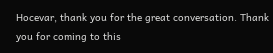Hocevar, thank you for the great conversation. Thank you for coming to this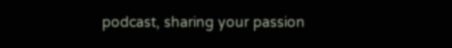podcast, sharing your passion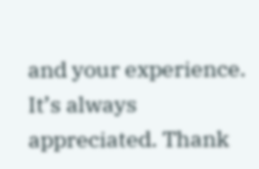and your experience. It’s always appreciated. Thank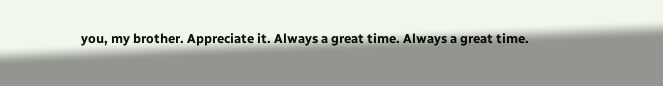you, my brother. Appreciate it. Always a great time. Always a great time.